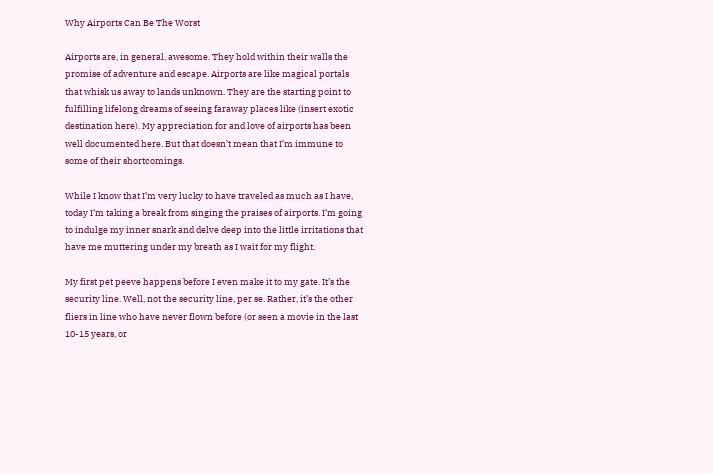Why Airports Can Be The Worst

Airports are, in general, awesome. They hold within their walls the promise of adventure and escape. Airports are like magical portals that whisk us away to lands unknown. They are the starting point to fulfilling lifelong dreams of seeing faraway places like (insert exotic destination here). My appreciation for and love of airports has been well documented here. But that doesn’t mean that I’m immune to some of their shortcomings.

While I know that I’m very lucky to have traveled as much as I have, today I’m taking a break from singing the praises of airports. I’m going to indulge my inner snark and delve deep into the little irritations that have me muttering under my breath as I wait for my flight.

My first pet peeve happens before I even make it to my gate. It’s the security line. Well, not the security line, per se. Rather, it’s the other fliers in line who have never flown before (or seen a movie in the last 10-15 years, or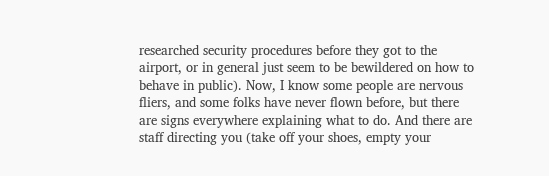researched security procedures before they got to the airport, or in general just seem to be bewildered on how to behave in public). Now, I know some people are nervous fliers, and some folks have never flown before, but there are signs everywhere explaining what to do. And there are staff directing you (take off your shoes, empty your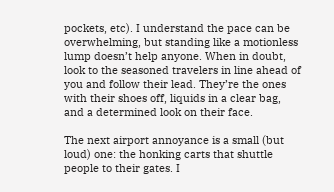pockets, etc). I understand the pace can be overwhelming, but standing like a motionless lump doesn’t help anyone. When in doubt, look to the seasoned travelers in line ahead of you and follow their lead. They’re the ones with their shoes off, liquids in a clear bag, and a determined look on their face.

The next airport annoyance is a small (but loud) one: the honking carts that shuttle people to their gates. I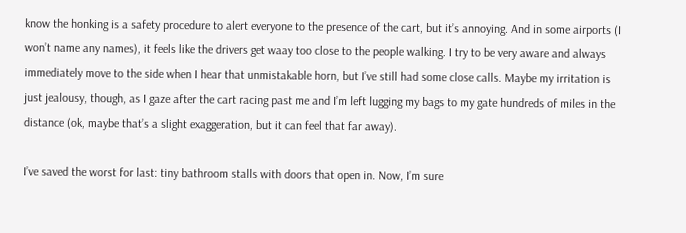know the honking is a safety procedure to alert everyone to the presence of the cart, but it’s annoying. And in some airports (I won’t name any names), it feels like the drivers get waay too close to the people walking. I try to be very aware and always immediately move to the side when I hear that unmistakable horn, but I’ve still had some close calls. Maybe my irritation is just jealousy, though, as I gaze after the cart racing past me and I’m left lugging my bags to my gate hundreds of miles in the distance (ok, maybe that’s a slight exaggeration, but it can feel that far away).

I’ve saved the worst for last: tiny bathroom stalls with doors that open in. Now, I’m sure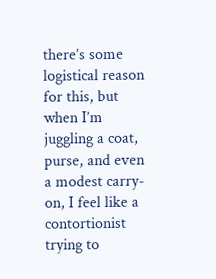there’s some logistical reason for this, but when I’m juggling a coat, purse, and even a modest carry-on, I feel like a contortionist trying to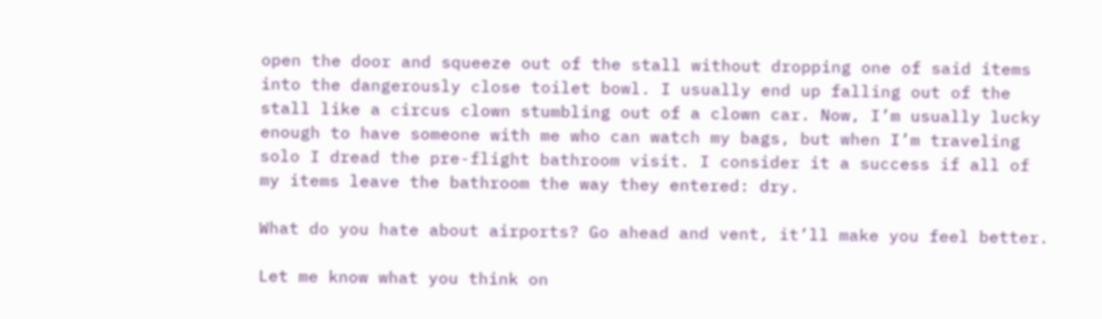open the door and squeeze out of the stall without dropping one of said items into the dangerously close toilet bowl. I usually end up falling out of the stall like a circus clown stumbling out of a clown car. Now, I’m usually lucky enough to have someone with me who can watch my bags, but when I’m traveling solo I dread the pre-flight bathroom visit. I consider it a success if all of my items leave the bathroom the way they entered: dry.

What do you hate about airports? Go ahead and vent, it’ll make you feel better.

Let me know what you think on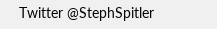Twitter @StephSpitler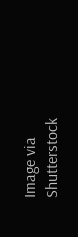Image via Shutterstock